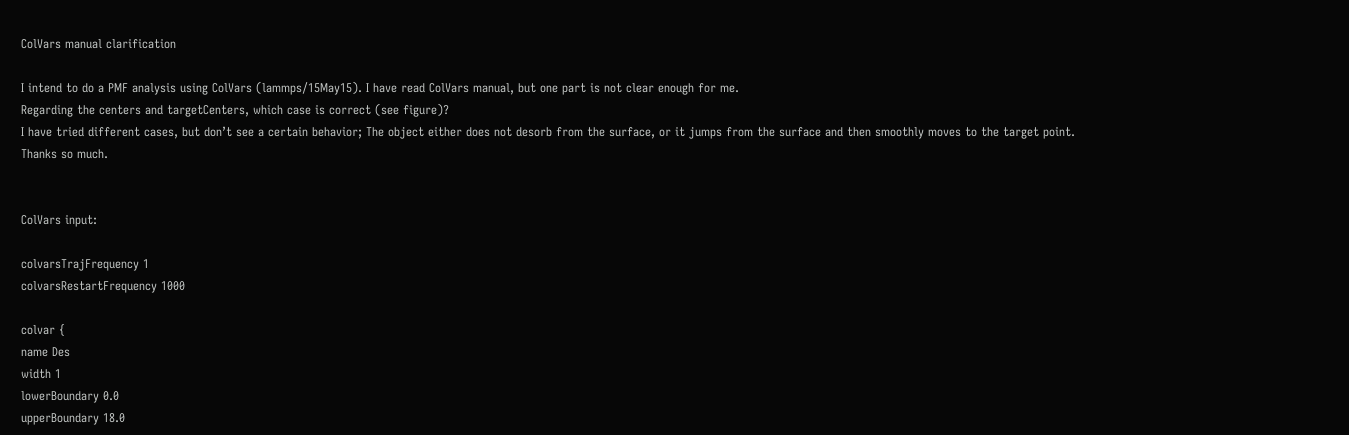ColVars manual clarification

I intend to do a PMF analysis using ColVars (lammps/15May15). I have read ColVars manual, but one part is not clear enough for me.
Regarding the centers and targetCenters, which case is correct (see figure)?
I have tried different cases, but don’t see a certain behavior; The object either does not desorb from the surface, or it jumps from the surface and then smoothly moves to the target point.
Thanks so much.


ColVars input:

colvarsTrajFrequency 1
colvarsRestartFrequency 1000

colvar {
name Des
width 1
lowerBoundary 0.0
upperBoundary 18.0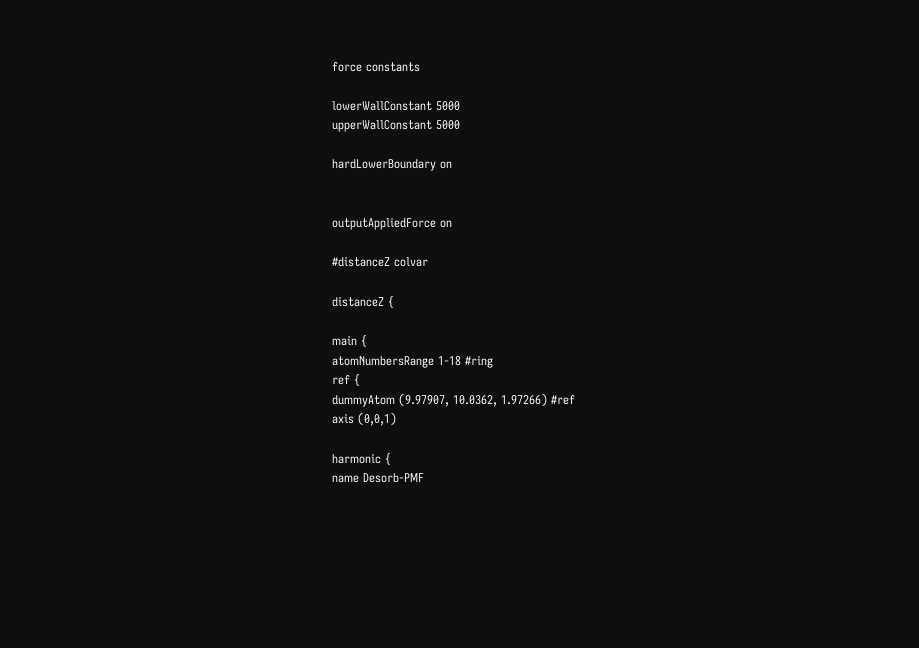force constants

lowerWallConstant 5000
upperWallConstant 5000

hardLowerBoundary on


outputAppliedForce on

#distanceZ colvar

distanceZ {

main {
atomNumbersRange 1-18 #ring
ref {
dummyAtom (9.97907, 10.0362, 1.97266) #ref
axis (0,0,1)

harmonic {
name Desorb-PMF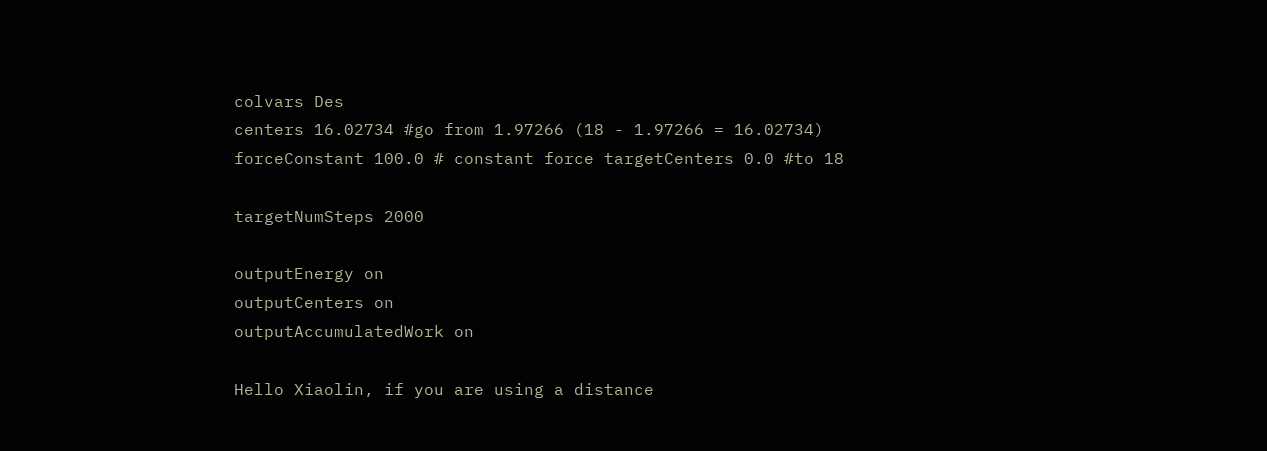colvars Des
centers 16.02734 #go from 1.97266 (18 - 1.97266 = 16.02734) forceConstant 100.0 # constant force targetCenters 0.0 #to 18

targetNumSteps 2000

outputEnergy on
outputCenters on
outputAccumulatedWork on

Hello Xiaolin, if you are using a distance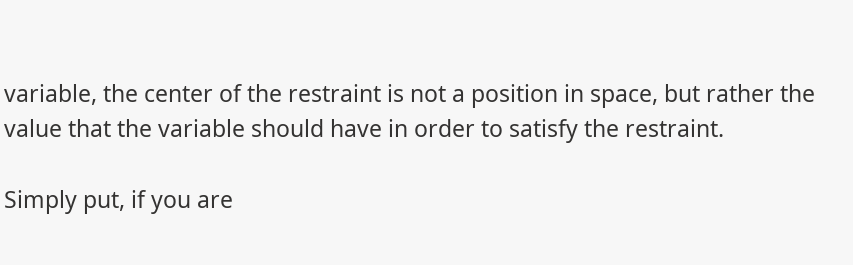variable, the center of the restraint is not a position in space, but rather the value that the variable should have in order to satisfy the restraint.

Simply put, if you are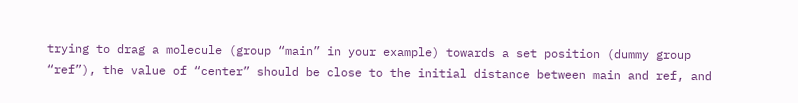trying to drag a molecule (group “main” in your example) towards a set position (dummy group “ref”), the value of “center” should be close to the initial distance between main and ref, and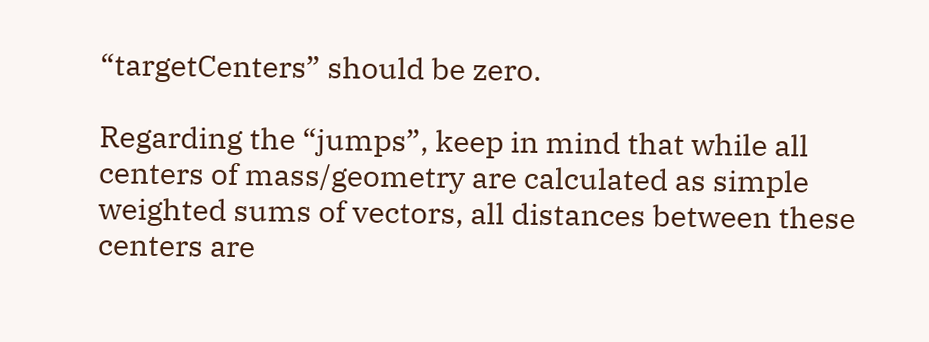“targetCenters” should be zero.

Regarding the “jumps”, keep in mind that while all centers of mass/geometry are calculated as simple weighted sums of vectors, all distances between these centers are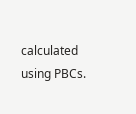calculated using PBCs.